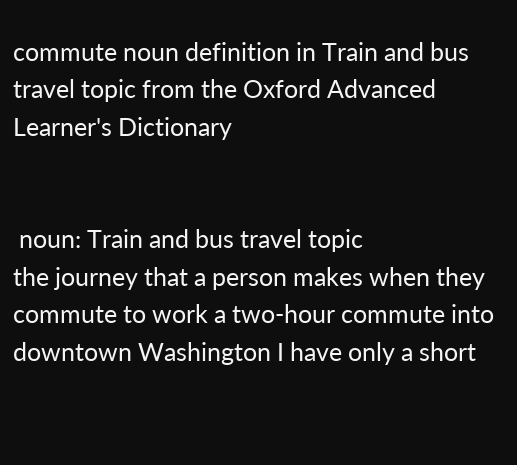commute noun definition in Train and bus travel topic from the Oxford Advanced Learner's Dictionary


 noun: Train and bus travel topic
the journey that a person makes when they commute to work a two-hour commute into downtown Washington I have only a short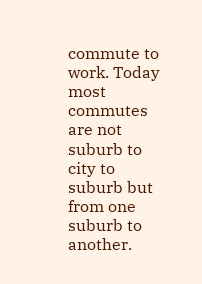commute to work. Today most commutes are not suburb to city to suburb but from one suburb to another.